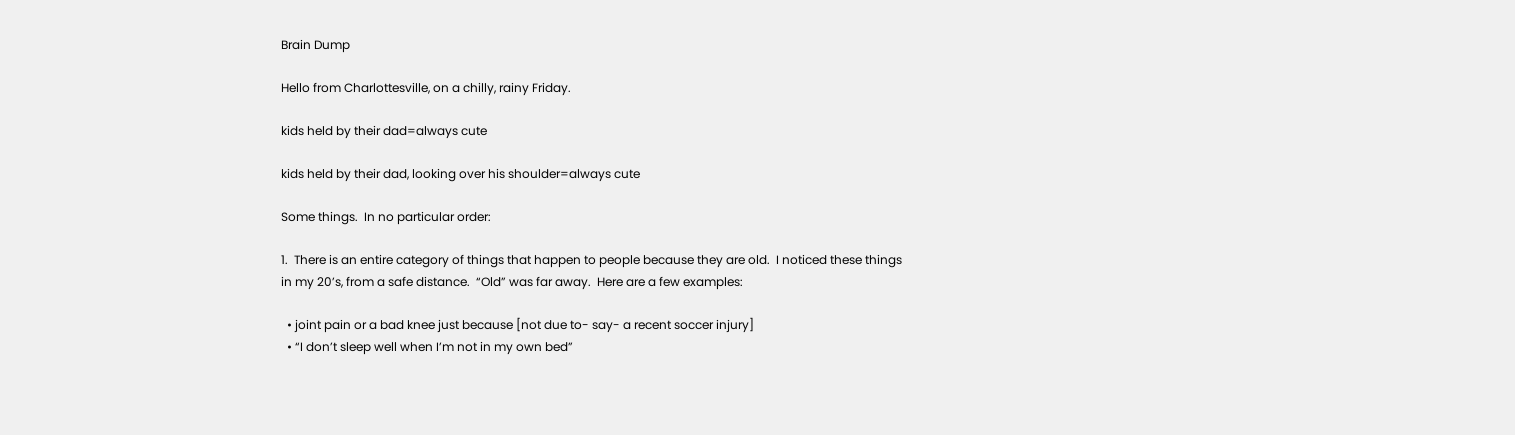Brain Dump

Hello from Charlottesville, on a chilly, rainy Friday.

kids held by their dad=always cute

kids held by their dad, looking over his shoulder=always cute

Some things.  In no particular order:

1.  There is an entire category of things that happen to people because they are old.  I noticed these things in my 20’s, from a safe distance.  “Old” was far away.  Here are a few examples:

  • joint pain or a bad knee just because [not due to- say- a recent soccer injury]
  • “I don’t sleep well when I’m not in my own bed”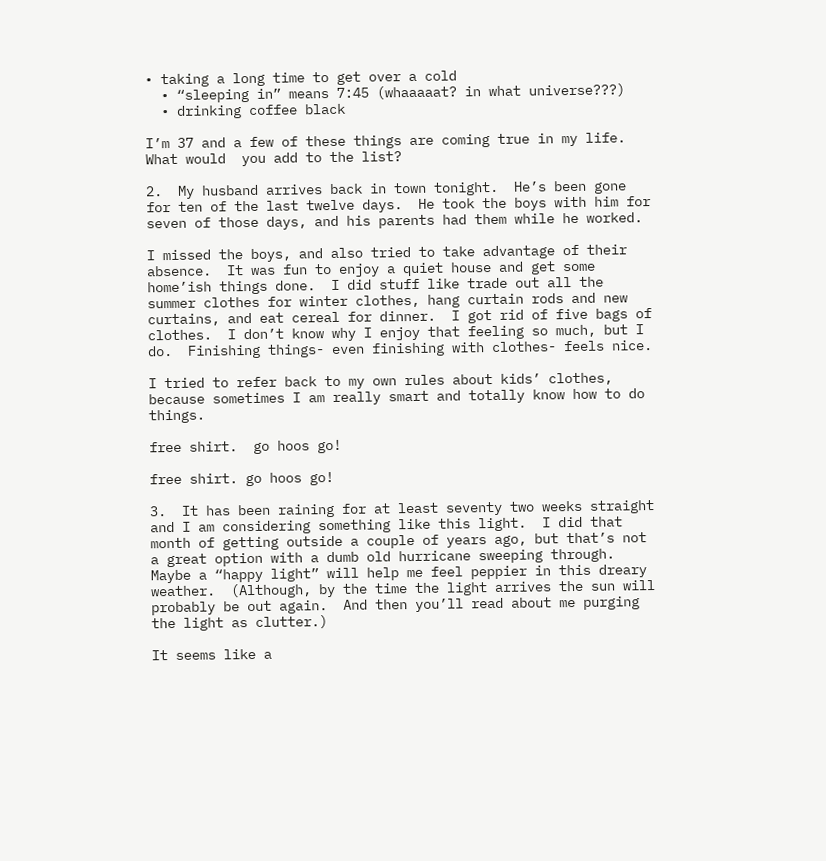• taking a long time to get over a cold
  • “sleeping in” means 7:45 (whaaaaat? in what universe???)
  • drinking coffee black

I’m 37 and a few of these things are coming true in my life.  What would  you add to the list?

2.  My husband arrives back in town tonight.  He’s been gone for ten of the last twelve days.  He took the boys with him for seven of those days, and his parents had them while he worked.

I missed the boys, and also tried to take advantage of their absence.  It was fun to enjoy a quiet house and get some home’ish things done.  I did stuff like trade out all the summer clothes for winter clothes, hang curtain rods and new curtains, and eat cereal for dinner.  I got rid of five bags of clothes.  I don’t know why I enjoy that feeling so much, but I do.  Finishing things- even finishing with clothes- feels nice.

I tried to refer back to my own rules about kids’ clothes, because sometimes I am really smart and totally know how to do things.

free shirt.  go hoos go!

free shirt. go hoos go!

3.  It has been raining for at least seventy two weeks straight and I am considering something like this light.  I did that month of getting outside a couple of years ago, but that’s not a great option with a dumb old hurricane sweeping through.  Maybe a “happy light” will help me feel peppier in this dreary weather.  (Although, by the time the light arrives the sun will probably be out again.  And then you’ll read about me purging the light as clutter.)

It seems like a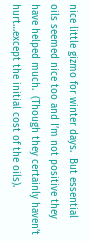nice little gizmo for winter days.  But essential oils seemed nice too and I’m not positive they have helped much.  (Though they certainly haven’t hurt…except the initial cost of the oils).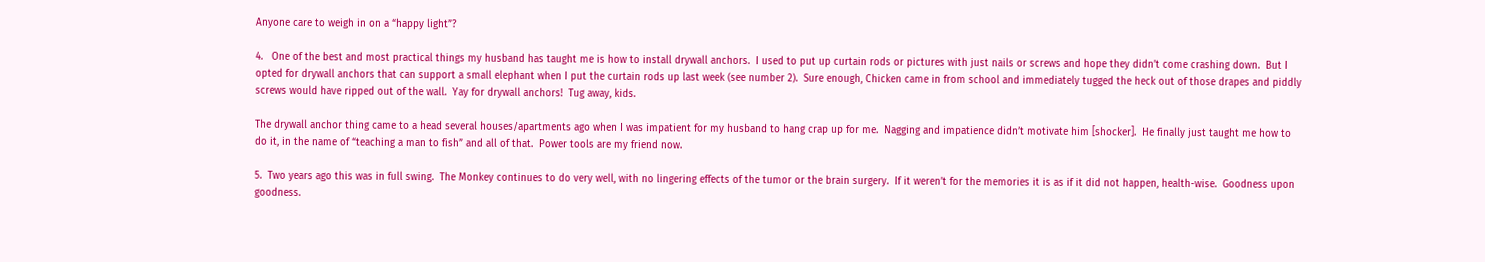Anyone care to weigh in on a “happy light”?

4.   One of the best and most practical things my husband has taught me is how to install drywall anchors.  I used to put up curtain rods or pictures with just nails or screws and hope they didn’t come crashing down.  But I opted for drywall anchors that can support a small elephant when I put the curtain rods up last week (see number 2).  Sure enough, Chicken came in from school and immediately tugged the heck out of those drapes and piddly screws would have ripped out of the wall.  Yay for drywall anchors!  Tug away, kids.

The drywall anchor thing came to a head several houses/apartments ago when I was impatient for my husband to hang crap up for me.  Nagging and impatience didn’t motivate him [shocker].  He finally just taught me how to do it, in the name of “teaching a man to fish” and all of that.  Power tools are my friend now.

5.  Two years ago this was in full swing.  The Monkey continues to do very well, with no lingering effects of the tumor or the brain surgery.  If it weren’t for the memories it is as if it did not happen, health-wise.  Goodness upon goodness.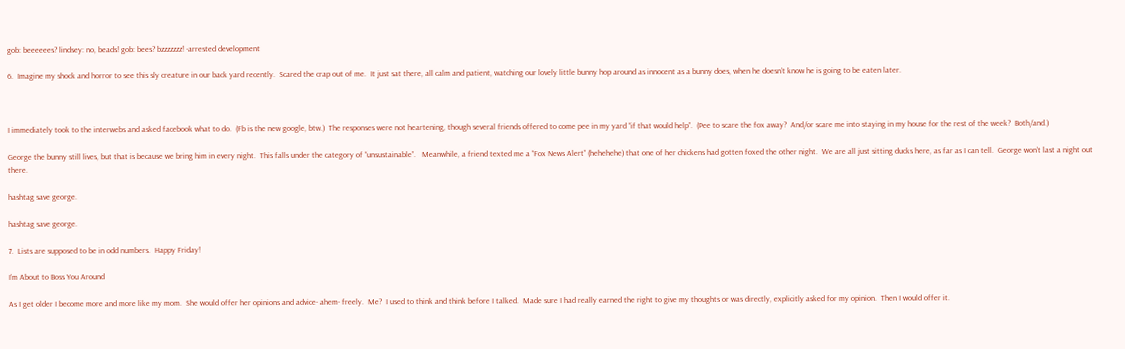gob: beeeeees? lindsey: no, beads! gob: bees? bzzzzzzz! -arrested development

6.  Imagine my shock and horror to see this sly creature in our back yard recently.  Scared the crap out of me.  It just sat there, all calm and patient, watching our lovely little bunny hop around as innocent as a bunny does, when he doesn’t know he is going to be eaten later.



I immediately took to the interwebs and asked facebook what to do.  (Fb is the new google, btw.)  The responses were not heartening, though several friends offered to come pee in my yard “if that would help”.  (Pee to scare the fox away?  And/or scare me into staying in my house for the rest of the week?  Both/and.)

George the bunny still lives, but that is because we bring him in every night.  This falls under the category of “unsustainable”.   Meanwhile, a friend texted me a “Fox News Alert” (hehehehe) that one of her chickens had gotten foxed the other night.  We are all just sitting ducks here, as far as I can tell.  George won’t last a night out there.

hashtag save george.

hashtag save george.

7.  Lists are supposed to be in odd numbers.  Happy Friday!

I’m About to Boss You Around

As I get older I become more and more like my mom.  She would offer her opinions and advice- ahem- freely.  Me?  I used to think and think before I talked.  Made sure I had really earned the right to give my thoughts or was directly, explicitly asked for my opinion.  Then I would offer it.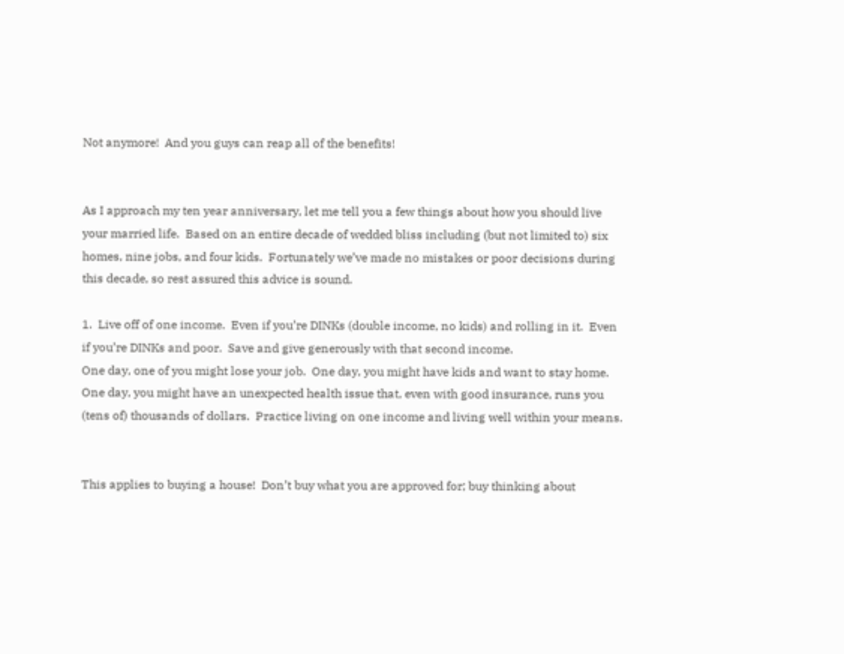Not anymore!  And you guys can reap all of the benefits!


As I approach my ten year anniversary, let me tell you a few things about how you should live your married life.  Based on an entire decade of wedded bliss including (but not limited to) six homes, nine jobs, and four kids.  Fortunately we’ve made no mistakes or poor decisions during this decade, so rest assured this advice is sound.

1.  Live off of one income.  Even if you’re DINKs (double income, no kids) and rolling in it.  Even if you’re DINKs and poor.  Save and give generously with that second income.
One day, one of you might lose your job.  One day, you might have kids and want to stay home.  One day, you might have an unexpected health issue that, even with good insurance, runs you (tens of) thousands of dollars.  Practice living on one income and living well within your means.


This applies to buying a house!  Don’t buy what you are approved for; buy thinking about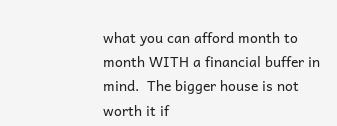what you can afford month to month WITH a financial buffer in mind.  The bigger house is not worth it if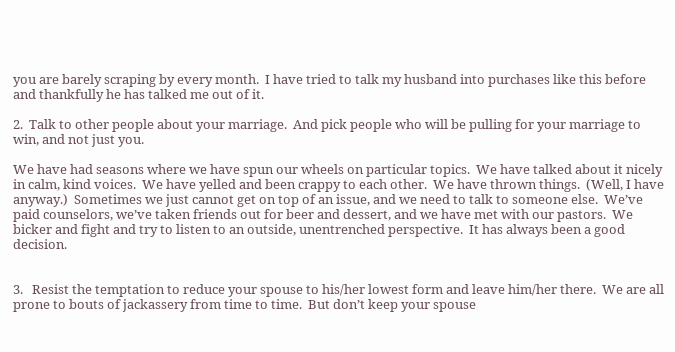you are barely scraping by every month.  I have tried to talk my husband into purchases like this before and thankfully he has talked me out of it.

2.  Talk to other people about your marriage.  And pick people who will be pulling for your marriage to win, and not just you.

We have had seasons where we have spun our wheels on particular topics.  We have talked about it nicely in calm, kind voices.  We have yelled and been crappy to each other.  We have thrown things.  (Well, I have anyway.)  Sometimes we just cannot get on top of an issue, and we need to talk to someone else.  We’ve paid counselors, we’ve taken friends out for beer and dessert, and we have met with our pastors.  We bicker and fight and try to listen to an outside, unentrenched perspective.  It has always been a good decision.


3.   Resist the temptation to reduce your spouse to his/her lowest form and leave him/her there.  We are all prone to bouts of jackassery from time to time.  But don’t keep your spouse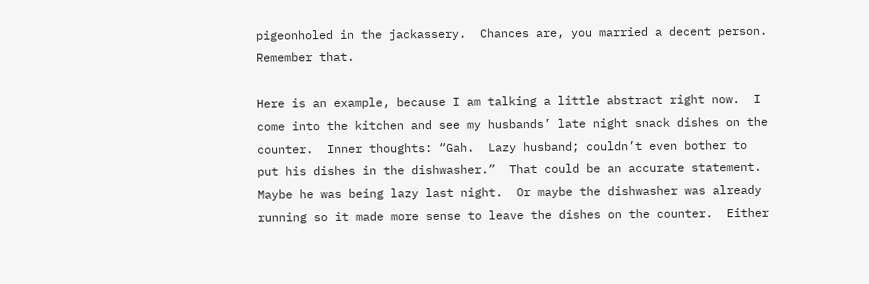pigeonholed in the jackassery.  Chances are, you married a decent person.  Remember that.

Here is an example, because I am talking a little abstract right now.  I come into the kitchen and see my husbands’ late night snack dishes on the counter.  Inner thoughts: “Gah.  Lazy husband; couldn’t even bother to put his dishes in the dishwasher.”  That could be an accurate statement.  Maybe he was being lazy last night.  Or maybe the dishwasher was already running so it made more sense to leave the dishes on the counter.  Either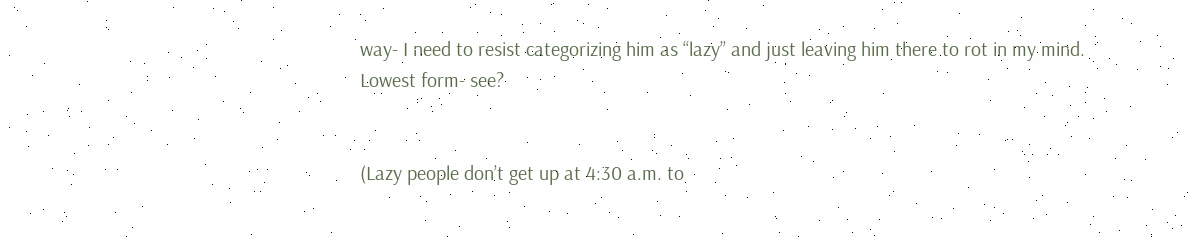way- I need to resist categorizing him as “lazy” and just leaving him there to rot in my mind.  Lowest form- see?


(Lazy people don’t get up at 4:30 a.m. to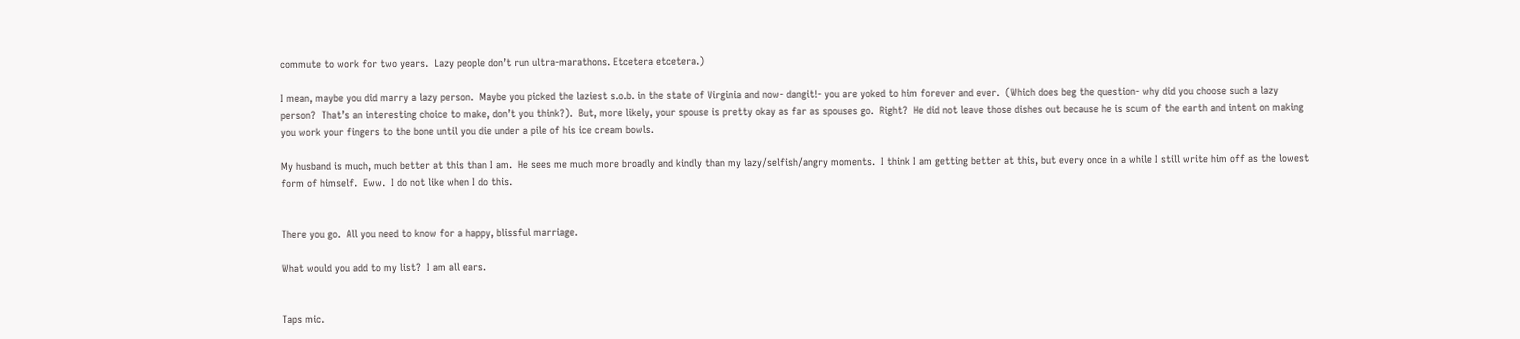commute to work for two years.  Lazy people don’t run ultra-marathons. Etcetera etcetera.)

I mean, maybe you did marry a lazy person.  Maybe you picked the laziest s.o.b. in the state of Virginia and now- dangit!- you are yoked to him forever and ever.  (Which does beg the question- why did you choose such a lazy person?  That’s an interesting choice to make, don’t you think?).  But, more likely, your spouse is pretty okay as far as spouses go.  Right?  He did not leave those dishes out because he is scum of the earth and intent on making you work your fingers to the bone until you die under a pile of his ice cream bowls.

My husband is much, much better at this than I am.  He sees me much more broadly and kindly than my lazy/selfish/angry moments.  I think I am getting better at this, but every once in a while I still write him off as the lowest form of himself.  Eww.  I do not like when I do this.


There you go.  All you need to know for a happy, blissful marriage.

What would you add to my list?  I am all ears.


Taps mic.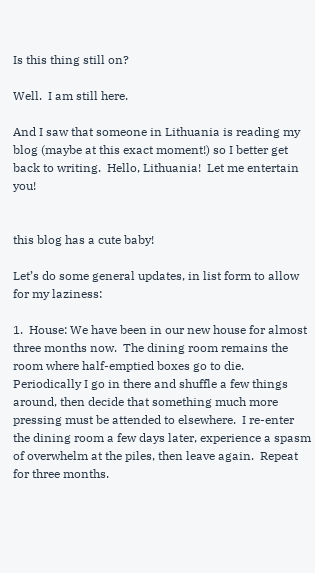Is this thing still on?

Well.  I am still here.

And I saw that someone in Lithuania is reading my blog (maybe at this exact moment!) so I better get back to writing.  Hello, Lithuania!  Let me entertain you!


this blog has a cute baby!

Let’s do some general updates, in list form to allow for my laziness:

1.  House: We have been in our new house for almost three months now.  The dining room remains the room where half-emptied boxes go to die.  Periodically I go in there and shuffle a few things around, then decide that something much more pressing must be attended to elsewhere.  I re-enter the dining room a few days later, experience a spasm of overwhelm at the piles, then leave again.  Repeat for three months.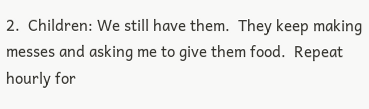2.  Children: We still have them.  They keep making messes and asking me to give them food.  Repeat hourly for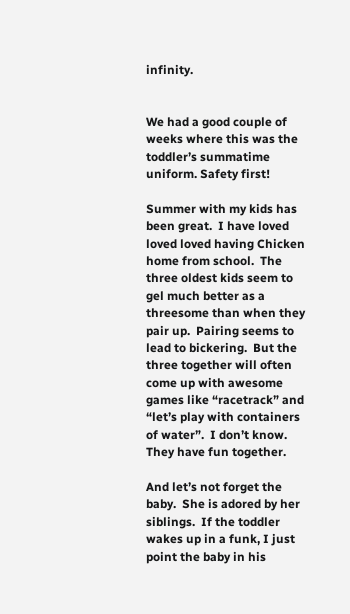infinity.


We had a good couple of weeks where this was the toddler’s summatime uniform. Safety first!

Summer with my kids has been great.  I have loved loved loved having Chicken home from school.  The three oldest kids seem to gel much better as a threesome than when they pair up.  Pairing seems to lead to bickering.  But the three together will often come up with awesome games like “racetrack” and “let’s play with containers of water”.  I don’t know.  They have fun together.

And let’s not forget the baby.  She is adored by her siblings.  If the toddler wakes up in a funk, I just point the baby in his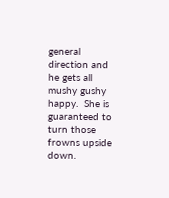general direction and he gets all mushy gushy happy.  She is guaranteed to turn those frowns upside down.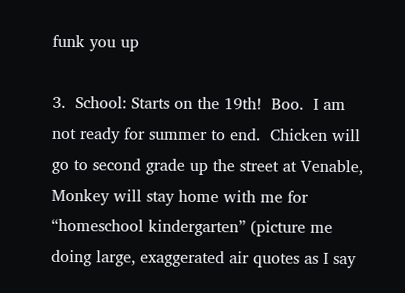funk you up

3.  School: Starts on the 19th!  Boo.  I am not ready for summer to end.  Chicken will go to second grade up the street at Venable, Monkey will stay home with me for “homeschool kindergarten” (picture me doing large, exaggerated air quotes as I say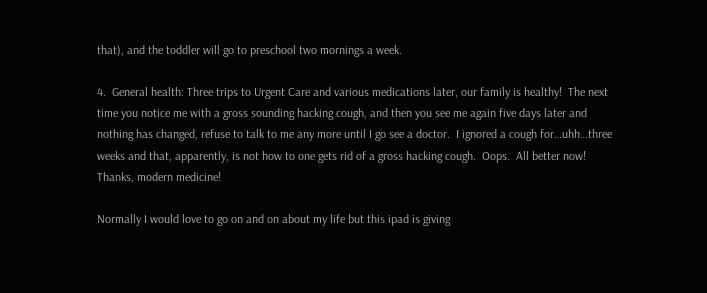that), and the toddler will go to preschool two mornings a week.

4.  General health: Three trips to Urgent Care and various medications later, our family is healthy!  The next time you notice me with a gross sounding hacking cough, and then you see me again five days later and nothing has changed, refuse to talk to me any more until I go see a doctor.  I ignored a cough for…uhh…three weeks and that, apparently, is not how to one gets rid of a gross hacking cough.  Oops.  All better now!  Thanks, modern medicine!

Normally I would love to go on and on about my life but this ipad is giving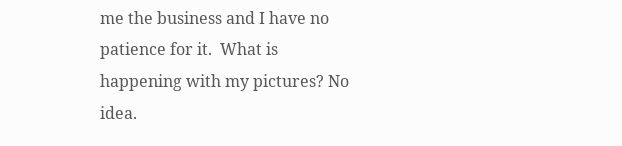me the business and I have no patience for it.  What is happening with my pictures? No idea.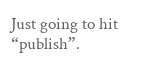Just going to hit “publish”.